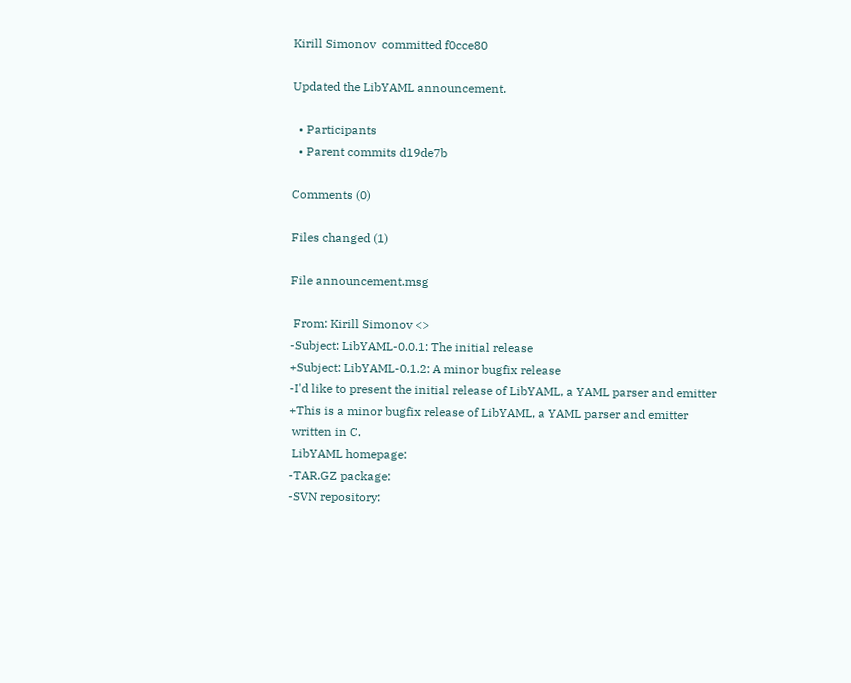Kirill Simonov  committed f0cce80

Updated the LibYAML announcement.

  • Participants
  • Parent commits d19de7b

Comments (0)

Files changed (1)

File announcement.msg

 From: Kirill Simonov <>
-Subject: LibYAML-0.0.1: The initial release
+Subject: LibYAML-0.1.2: A minor bugfix release
-I'd like to present the initial release of LibYAML, a YAML parser and emitter
+This is a minor bugfix release of LibYAML, a YAML parser and emitter
 written in C.
 LibYAML homepage:
-TAR.GZ package:
-SVN repository: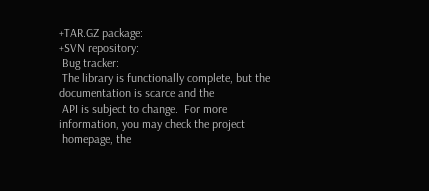+TAR.GZ package:
+SVN repository:
 Bug tracker:
 The library is functionally complete, but the documentation is scarce and the
 API is subject to change.  For more information, you may check the project
 homepage, the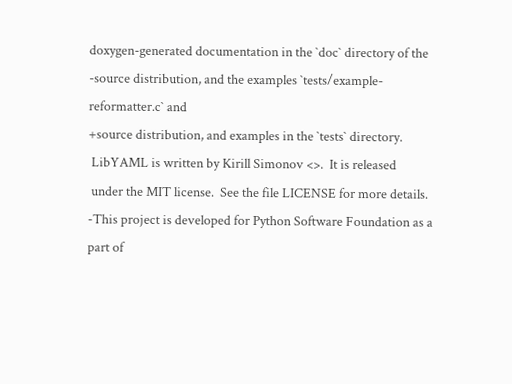doxygen-generated documentation in the `doc` directory of the
-source distribution, and the examples `tests/example-reformatter.c` and
+source distribution, and examples in the `tests` directory.
 LibYAML is written by Kirill Simonov <>.  It is released
 under the MIT license.  See the file LICENSE for more details.
-This project is developed for Python Software Foundation as a part of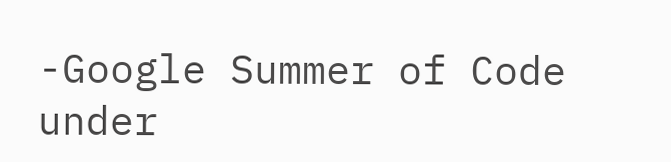-Google Summer of Code under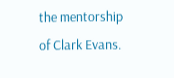the mentorship of Clark Evans.